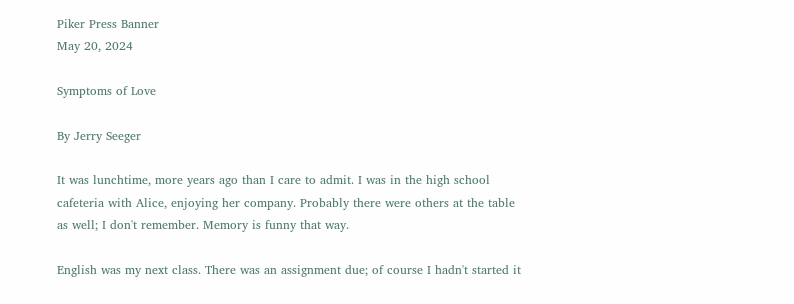Piker Press Banner
May 20, 2024

Symptoms of Love

By Jerry Seeger

It was lunchtime, more years ago than I care to admit. I was in the high school cafeteria with Alice, enjoying her company. Probably there were others at the table as well; I don't remember. Memory is funny that way.

English was my next class. There was an assignment due; of course I hadn't started it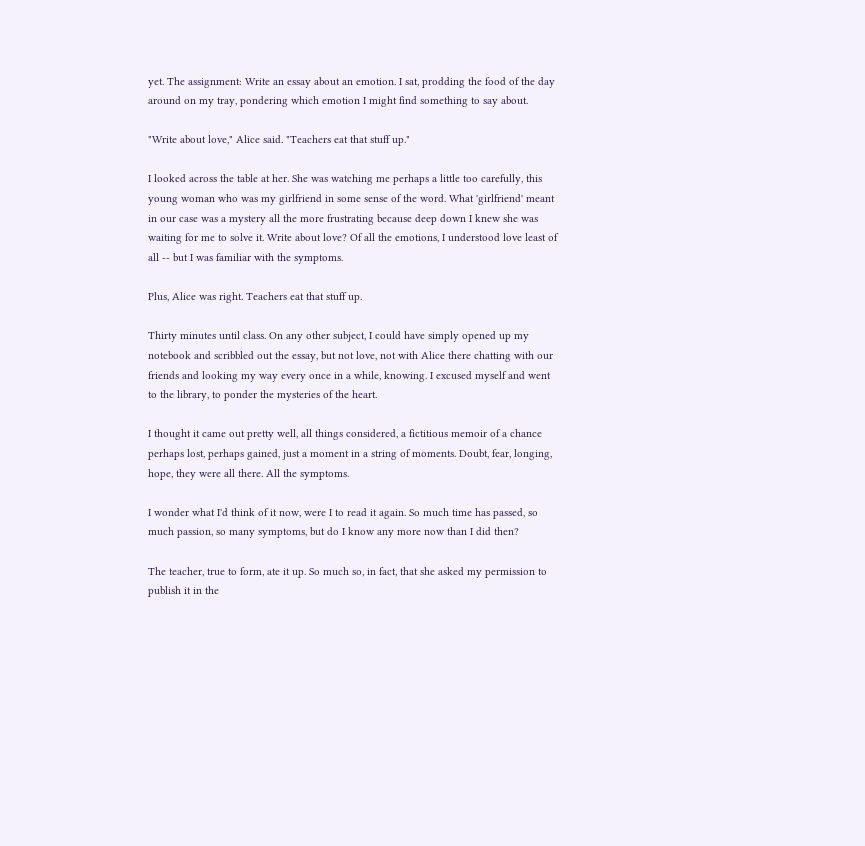yet. The assignment: Write an essay about an emotion. I sat, prodding the food of the day around on my tray, pondering which emotion I might find something to say about.

"Write about love," Alice said. "Teachers eat that stuff up."

I looked across the table at her. She was watching me perhaps a little too carefully, this young woman who was my girlfriend in some sense of the word. What 'girlfriend' meant in our case was a mystery all the more frustrating because deep down I knew she was waiting for me to solve it. Write about love? Of all the emotions, I understood love least of all -- but I was familiar with the symptoms.

Plus, Alice was right. Teachers eat that stuff up.

Thirty minutes until class. On any other subject, I could have simply opened up my notebook and scribbled out the essay, but not love, not with Alice there chatting with our friends and looking my way every once in a while, knowing. I excused myself and went to the library, to ponder the mysteries of the heart.

I thought it came out pretty well, all things considered, a fictitious memoir of a chance perhaps lost, perhaps gained, just a moment in a string of moments. Doubt, fear, longing, hope, they were all there. All the symptoms.

I wonder what I'd think of it now, were I to read it again. So much time has passed, so much passion, so many symptoms, but do I know any more now than I did then?

The teacher, true to form, ate it up. So much so, in fact, that she asked my permission to publish it in the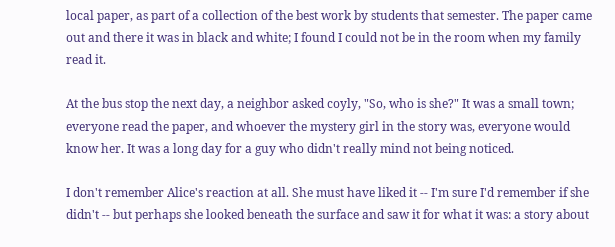local paper, as part of a collection of the best work by students that semester. The paper came out and there it was in black and white; I found I could not be in the room when my family read it.

At the bus stop the next day, a neighbor asked coyly, "So, who is she?" It was a small town; everyone read the paper, and whoever the mystery girl in the story was, everyone would know her. It was a long day for a guy who didn't really mind not being noticed.

I don't remember Alice's reaction at all. She must have liked it -- I'm sure I'd remember if she didn't -- but perhaps she looked beneath the surface and saw it for what it was: a story about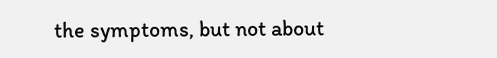the symptoms, but not about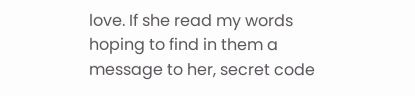love. If she read my words hoping to find in them a message to her, secret code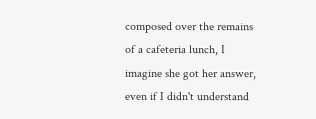composed over the remains of a cafeteria lunch, I imagine she got her answer, even if I didn't understand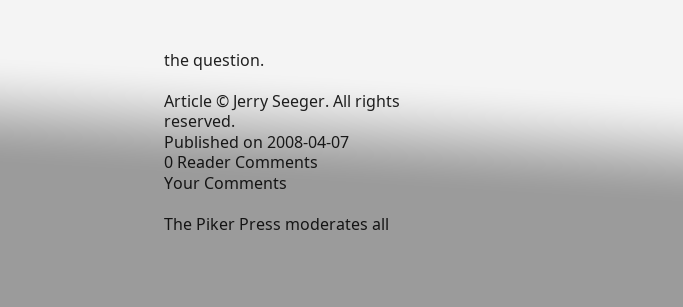the question.

Article © Jerry Seeger. All rights reserved.
Published on 2008-04-07
0 Reader Comments
Your Comments

The Piker Press moderates all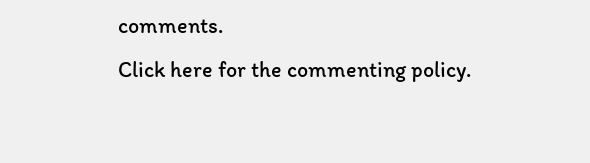comments.
Click here for the commenting policy.